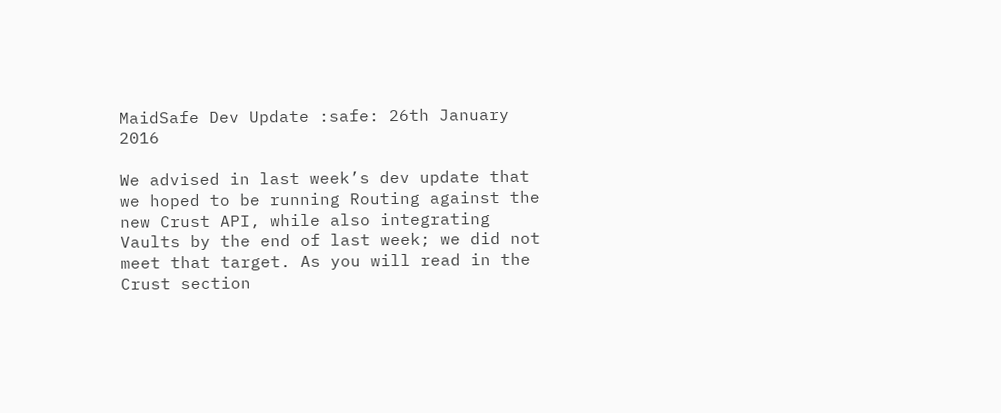MaidSafe Dev Update :safe: 26th January 2016

We advised in last week’s dev update that we hoped to be running Routing against the new Crust API, while also integrating Vaults by the end of last week; we did not meet that target. As you will read in the Crust section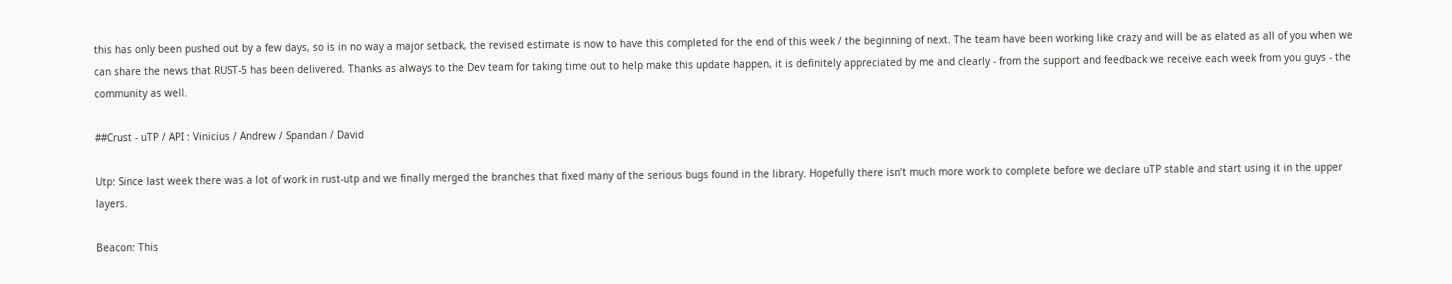this has only been pushed out by a few days, so is in no way a major setback, the revised estimate is now to have this completed for the end of this week / the beginning of next. The team have been working like crazy and will be as elated as all of you when we can share the news that RUST-5 has been delivered. Thanks as always to the Dev team for taking time out to help make this update happen, it is definitely appreciated by me and clearly - from the support and feedback we receive each week from you guys - the community as well.

##Crust - uTP / API : Vinicius / Andrew / Spandan / David

Utp: Since last week there was a lot of work in rust-utp and we finally merged the branches that fixed many of the serious bugs found in the library. Hopefully there isn’t much more work to complete before we declare uTP stable and start using it in the upper layers.

Beacon: This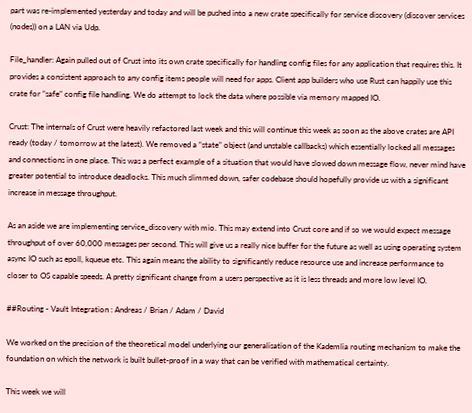part was re-implemented yesterday and today and will be pushed into a new crate specifically for service discovery (discover services (nodes)) on a LAN via Udp.

File_handler: Again pulled out of Crust into its own crate specifically for handling config files for any application that requires this. It provides a consistent approach to any config items people will need for apps. Client app builders who use Rust can happily use this crate for “safe” config file handling. We do attempt to lock the data where possible via memory mapped IO.

Crust: The internals of Crust were heavily refactored last week and this will continue this week as soon as the above crates are API ready (today / tomorrow at the latest). We removed a “state” object (and unstable callbacks) which essentially locked all messages and connections in one place. This was a perfect example of a situation that would have slowed down message flow, never mind have greater potential to introduce deadlocks. This much slimmed down, safer codebase should hopefully provide us with a significant increase in message throughput.

As an aside we are implementing service_discovery with mio. This may extend into Crust core and if so we would expect message throughput of over 60,000 messages per second. This will give us a really nice buffer for the future as well as using operating system async IO such as epoll, kqueue etc. This again means the ability to significantly reduce resource use and increase performance to closer to OS capable speeds. A pretty significant change from a users perspective as it is less threads and more low level IO.

##Routing - Vault Integration : Andreas / Brian / Adam / David

We worked on the precision of the theoretical model underlying our generalisation of the Kademlia routing mechanism to make the foundation on which the network is built bullet-proof in a way that can be verified with mathematical certainty.

This week we will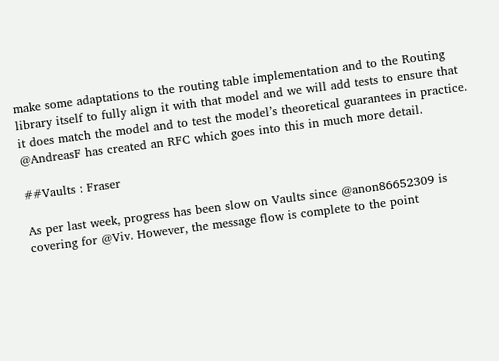make some adaptations to the routing table implementation and to the Routing library itself to fully align it with that model and we will add tests to ensure that it does match the model and to test the model’s theoretical guarantees in practice. @AndreasF has created an RFC which goes into this in much more detail.

##Vaults : Fraser

As per last week, progress has been slow on Vaults since @anon86652309 is covering for @Viv. However, the message flow is complete to the point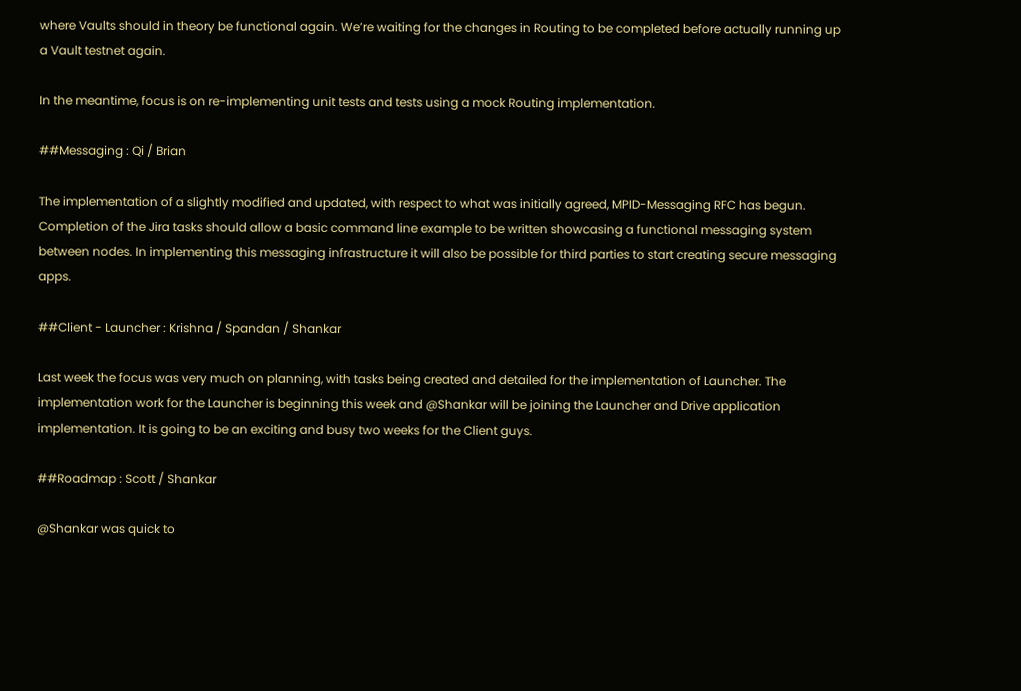where Vaults should in theory be functional again. We’re waiting for the changes in Routing to be completed before actually running up a Vault testnet again.

In the meantime, focus is on re-implementing unit tests and tests using a mock Routing implementation.

##Messaging : Qi / Brian

The implementation of a slightly modified and updated, with respect to what was initially agreed, MPID-Messaging RFC has begun. Completion of the Jira tasks should allow a basic command line example to be written showcasing a functional messaging system between nodes. In implementing this messaging infrastructure it will also be possible for third parties to start creating secure messaging apps.

##Client - Launcher : Krishna / Spandan / Shankar

Last week the focus was very much on planning, with tasks being created and detailed for the implementation of Launcher. The implementation work for the Launcher is beginning this week and @Shankar will be joining the Launcher and Drive application implementation. It is going to be an exciting and busy two weeks for the Client guys.

##Roadmap : Scott / Shankar

@Shankar was quick to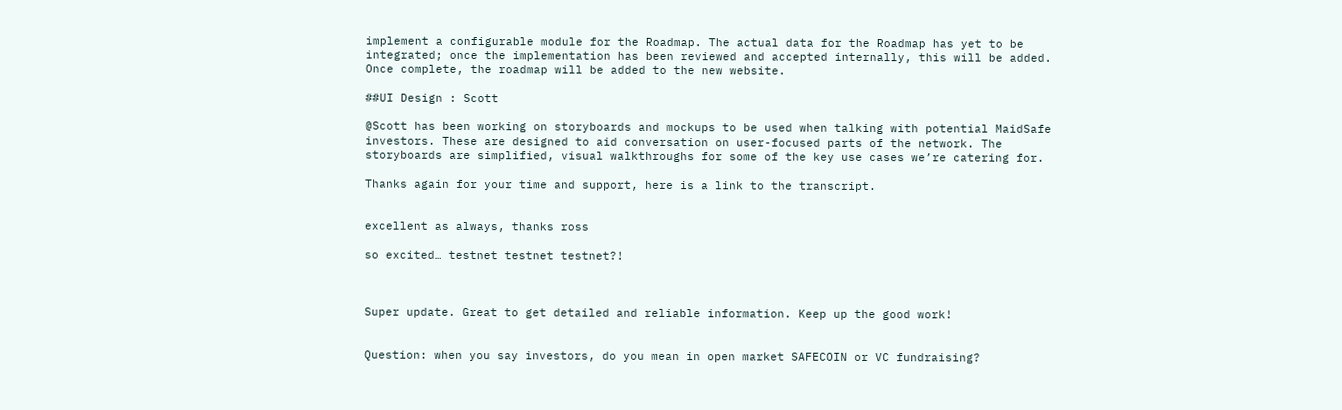implement a configurable module for the Roadmap. The actual data for the Roadmap has yet to be integrated; once the implementation has been reviewed and accepted internally, this will be added. Once complete, the roadmap will be added to the new website.

##UI Design : Scott

@Scott has been working on storyboards and mockups to be used when talking with potential MaidSafe investors. These are designed to aid conversation on user-focused parts of the network. The storyboards are simplified, visual walkthroughs for some of the key use cases we’re catering for.

Thanks again for your time and support, here is a link to the transcript.


excellent as always, thanks ross

so excited… testnet testnet testnet?!



Super update. Great to get detailed and reliable information. Keep up the good work!


Question: when you say investors, do you mean in open market SAFECOIN or VC fundraising?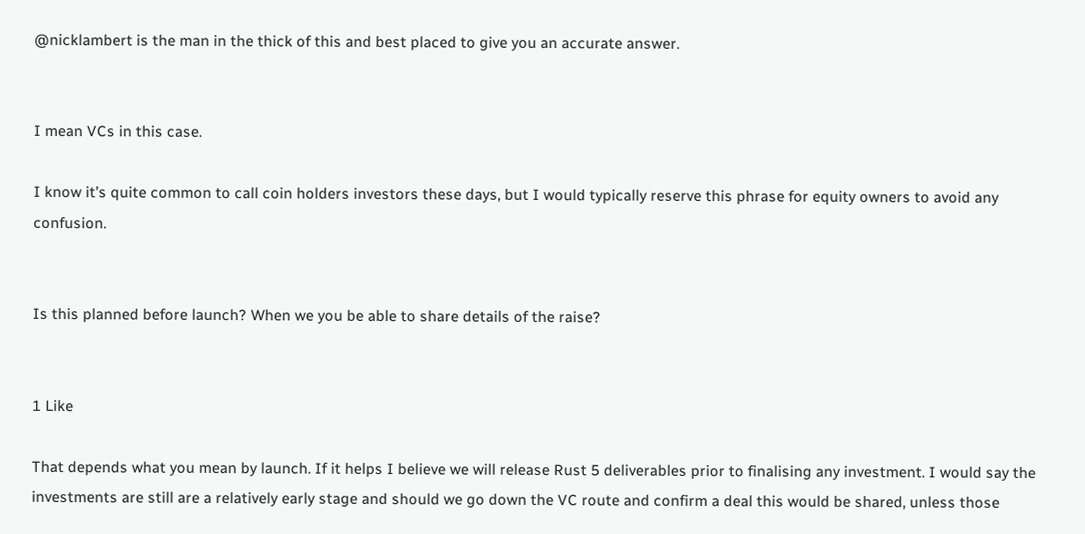@nicklambert is the man in the thick of this and best placed to give you an accurate answer.


I mean VCs in this case.

I know it’s quite common to call coin holders investors these days, but I would typically reserve this phrase for equity owners to avoid any confusion.


Is this planned before launch? When we you be able to share details of the raise?


1 Like

That depends what you mean by launch. If it helps I believe we will release Rust 5 deliverables prior to finalising any investment. I would say the investments are still are a relatively early stage and should we go down the VC route and confirm a deal this would be shared, unless those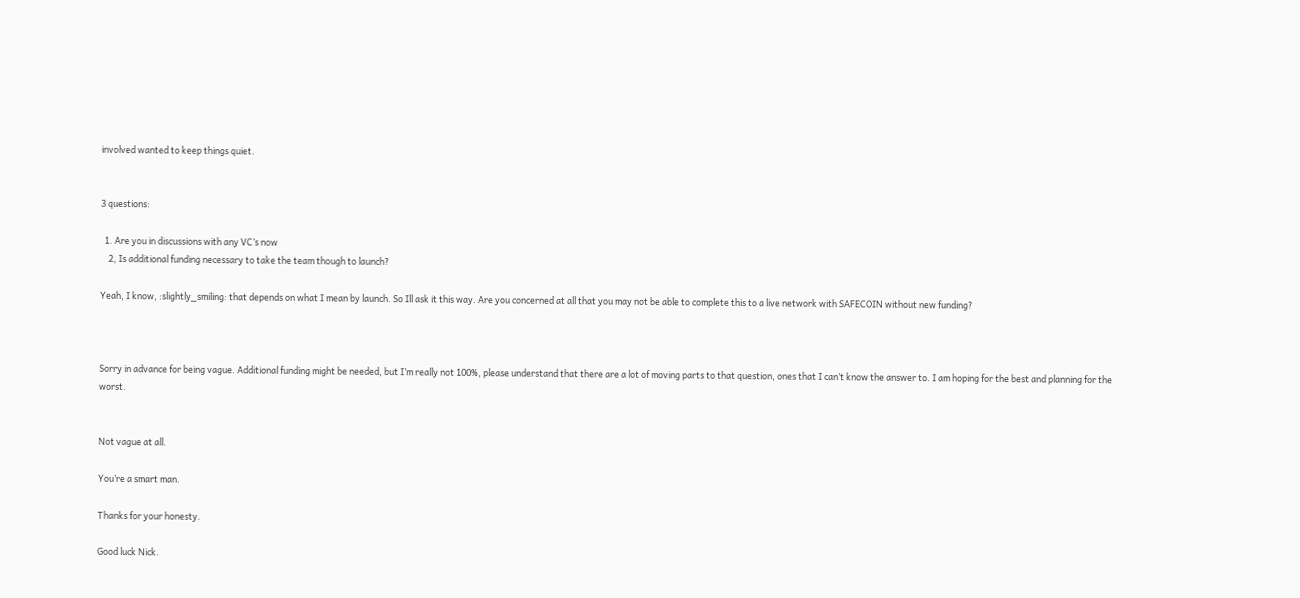involved wanted to keep things quiet.


3 questions:

  1. Are you in discussions with any VC’s now
    2, Is additional funding necessary to take the team though to launch?

Yeah, I know, :slightly_smiling: that depends on what I mean by launch. So Ill ask it this way. Are you concerned at all that you may not be able to complete this to a live network with SAFECOIN without new funding?



Sorry in advance for being vague. Additional funding might be needed, but I’m really not 100%, please understand that there are a lot of moving parts to that question, ones that I can’t know the answer to. I am hoping for the best and planning for the worst.


Not vague at all.

You’re a smart man.

Thanks for your honesty.

Good luck Nick.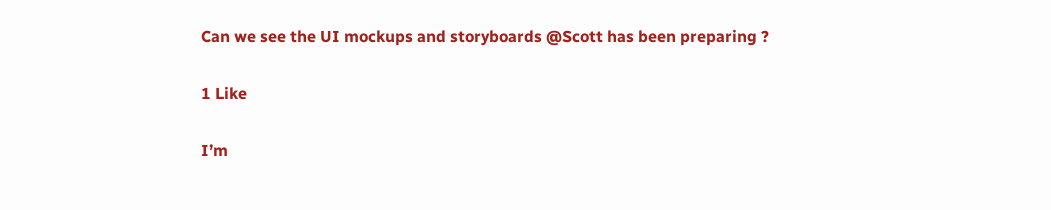Can we see the UI mockups and storyboards @Scott has been preparing ?

1 Like

I’m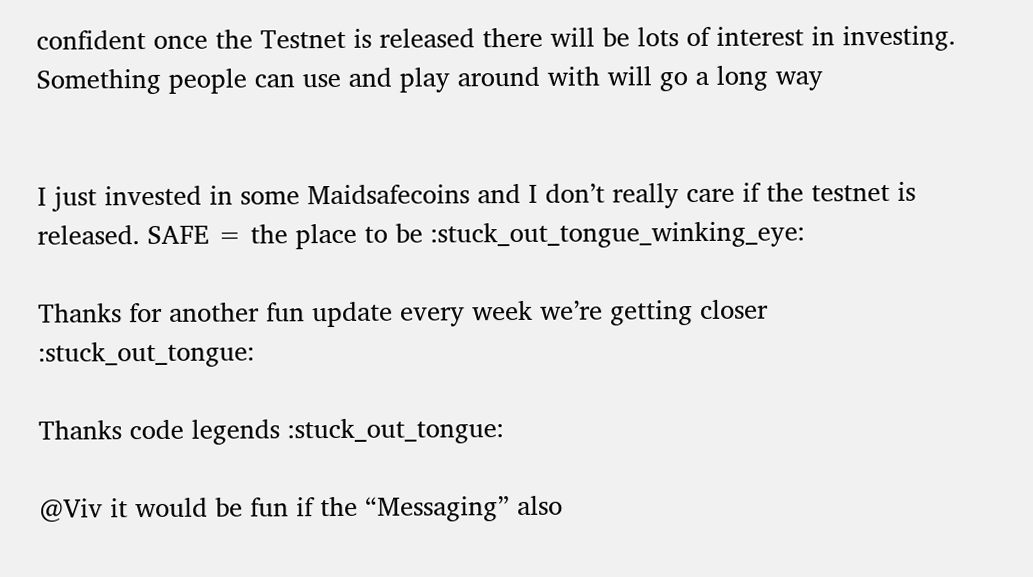confident once the Testnet is released there will be lots of interest in investing. Something people can use and play around with will go a long way


I just invested in some Maidsafecoins and I don’t really care if the testnet is released. SAFE = the place to be :stuck_out_tongue_winking_eye:

Thanks for another fun update every week we’re getting closer :stuck_out_tongue:

Thanks code legends :stuck_out_tongue:

@Viv it would be fun if the “Messaging” also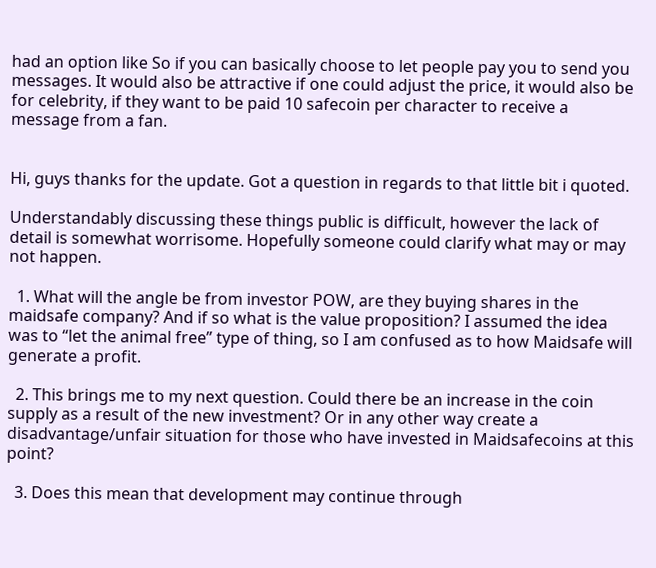had an option like So if you can basically choose to let people pay you to send you messages. It would also be attractive if one could adjust the price, it would also be for celebrity, if they want to be paid 10 safecoin per character to receive a message from a fan.


Hi, guys thanks for the update. Got a question in regards to that little bit i quoted.

Understandably discussing these things public is difficult, however the lack of detail is somewhat worrisome. Hopefully someone could clarify what may or may not happen.

  1. What will the angle be from investor POW, are they buying shares in the maidsafe company? And if so what is the value proposition? I assumed the idea was to “let the animal free” type of thing, so I am confused as to how Maidsafe will generate a profit.

  2. This brings me to my next question. Could there be an increase in the coin supply as a result of the new investment? Or in any other way create a disadvantage/unfair situation for those who have invested in Maidsafecoins at this point?

  3. Does this mean that development may continue through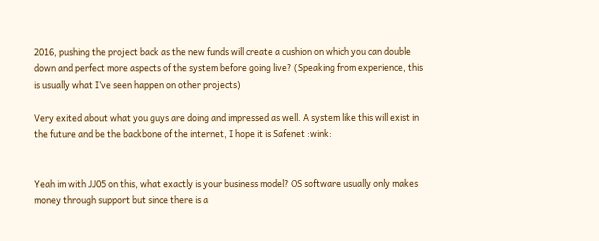2016, pushing the project back as the new funds will create a cushion on which you can double down and perfect more aspects of the system before going live? (Speaking from experience, this is usually what I’ve seen happen on other projects)

Very exited about what you guys are doing and impressed as well. A system like this will exist in the future and be the backbone of the internet, I hope it is Safenet :wink:


Yeah im with JJ05 on this, what exactly is your business model? OS software usually only makes money through support but since there is a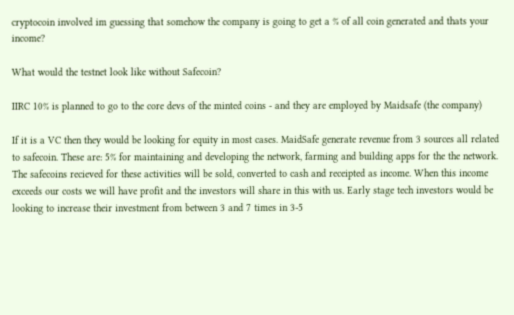cryptocoin involved im guessing that somehow the company is going to get a % of all coin generated and thats your income?

What would the testnet look like without Safecoin?

IIRC 10% is planned to go to the core devs of the minted coins - and they are employed by Maidsafe (the company)

If it is a VC then they would be looking for equity in most cases. MaidSafe generate revenue from 3 sources all related to safecoin. These are: 5% for maintaining and developing the network, farming and building apps for the the network. The safecoins recieved for these activities will be sold, converted to cash and receipted as income. When this income exceeds our costs we will have profit and the investors will share in this with us. Early stage tech investors would be looking to increase their investment from between 3 and 7 times in 3-5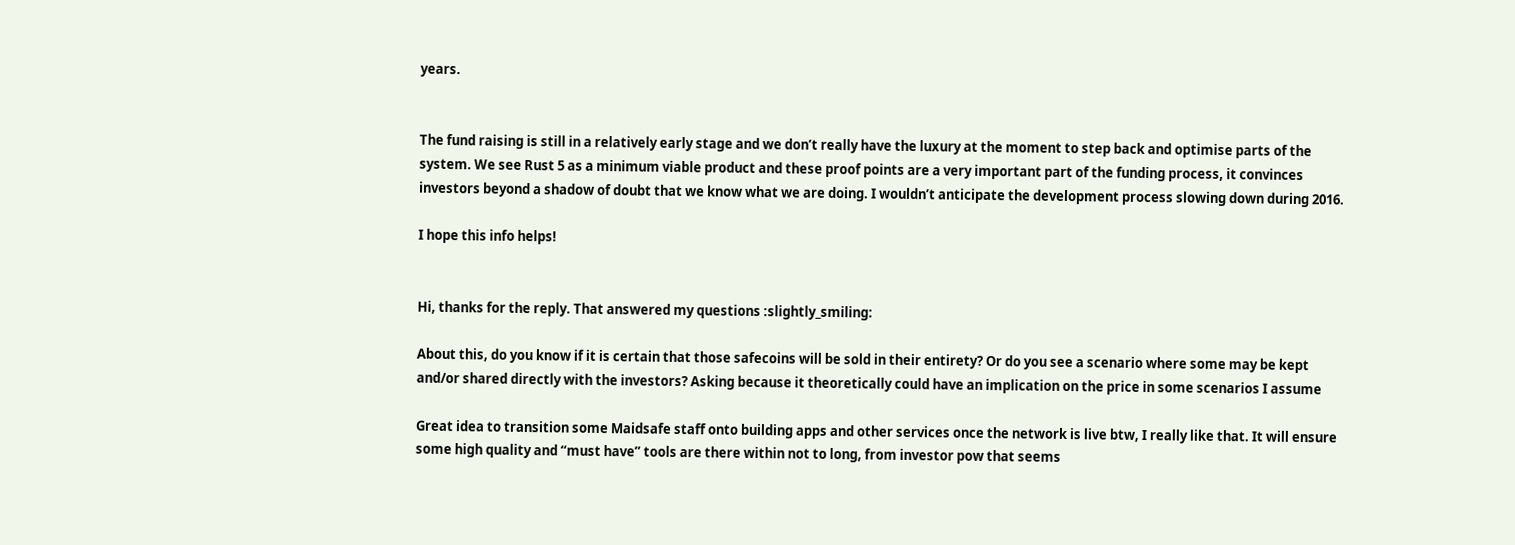years.


The fund raising is still in a relatively early stage and we don’t really have the luxury at the moment to step back and optimise parts of the system. We see Rust 5 as a minimum viable product and these proof points are a very important part of the funding process, it convinces investors beyond a shadow of doubt that we know what we are doing. I wouldn’t anticipate the development process slowing down during 2016.

I hope this info helps!


Hi, thanks for the reply. That answered my questions :slightly_smiling:

About this, do you know if it is certain that those safecoins will be sold in their entirety? Or do you see a scenario where some may be kept and/or shared directly with the investors? Asking because it theoretically could have an implication on the price in some scenarios I assume

Great idea to transition some Maidsafe staff onto building apps and other services once the network is live btw, I really like that. It will ensure some high quality and “must have” tools are there within not to long, from investor pow that seems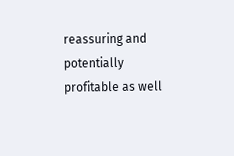reassuring and potentially profitable as well